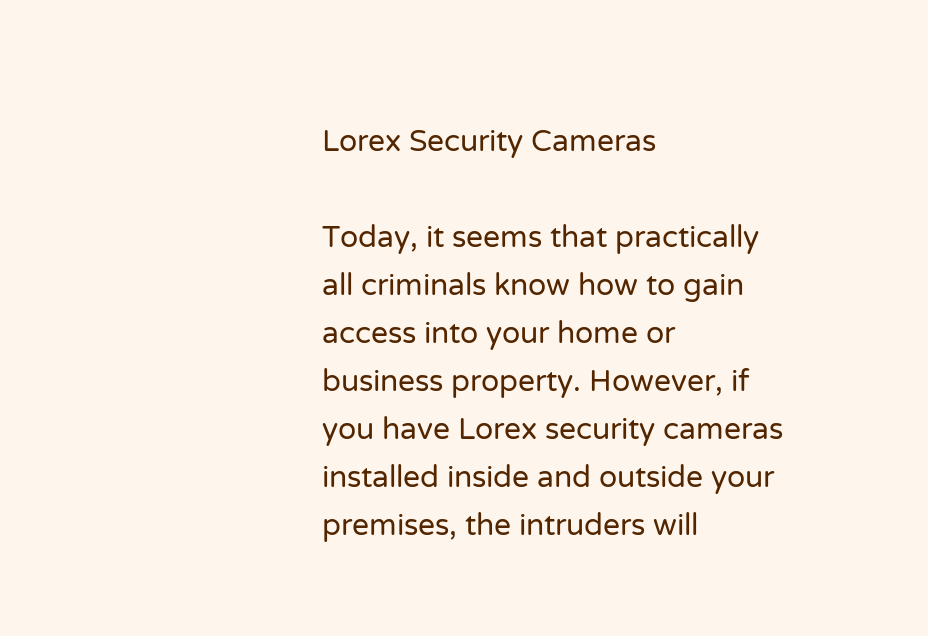Lorex Security Cameras

Today, it seems that practically all criminals know how to gain access into your home or business property. However, if you have Lorex security cameras installed inside and outside your premises, the intruders will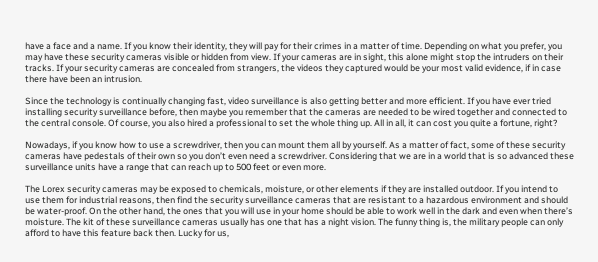have a face and a name. If you know their identity, they will pay for their crimes in a matter of time. Depending on what you prefer, you may have these security cameras visible or hidden from view. If your cameras are in sight, this alone might stop the intruders on their tracks. If your security cameras are concealed from strangers, the videos they captured would be your most valid evidence, if in case there have been an intrusion.

Since the technology is continually changing fast, video surveillance is also getting better and more efficient. If you have ever tried installing security surveillance before, then maybe you remember that the cameras are needed to be wired together and connected to the central console. Of course, you also hired a professional to set the whole thing up. All in all, it can cost you quite a fortune, right?

Nowadays, if you know how to use a screwdriver, then you can mount them all by yourself. As a matter of fact, some of these security cameras have pedestals of their own so you don’t even need a screwdriver. Considering that we are in a world that is so advanced these surveillance units have a range that can reach up to 500 feet or even more.

The Lorex security cameras may be exposed to chemicals, moisture, or other elements if they are installed outdoor. If you intend to use them for industrial reasons, then find the security surveillance cameras that are resistant to a hazardous environment and should be water-proof. On the other hand, the ones that you will use in your home should be able to work well in the dark and even when there’s moisture. The kit of these surveillance cameras usually has one that has a night vision. The funny thing is, the military people can only afford to have this feature back then. Lucky for us,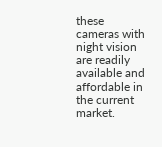these cameras with night vision are readily available and affordable in the current market.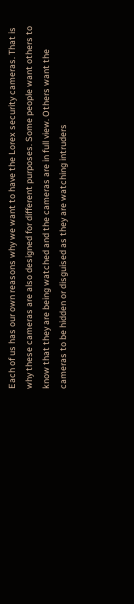Each of us has our own reasons why we want to have the Lorex security cameras. That is why these cameras are also designed for different purposes. Some people want others to know that they are being watched and the cameras are in full view. Others want the cameras to be hidden or disguised as they are watching intruders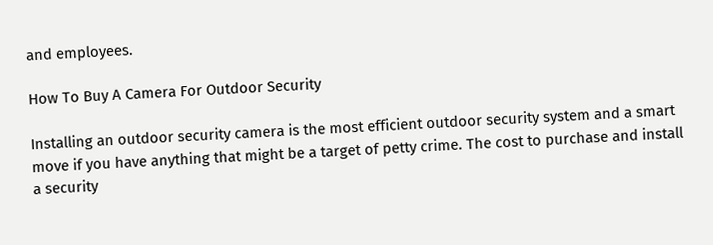and employees.

How To Buy A Camera For Outdoor Security

Installing an outdoor security camera is the most efficient outdoor security system and a smart move if you have anything that might be a target of petty crime. The cost to purchase and install a security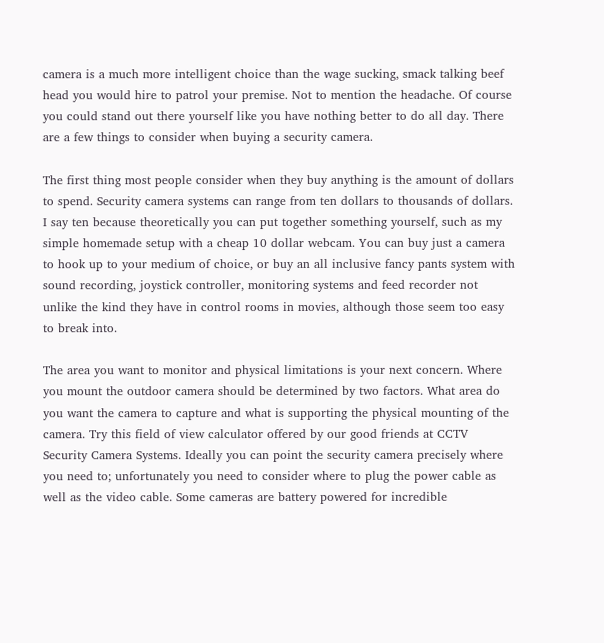camera is a much more intelligent choice than the wage sucking, smack talking beef head you would hire to patrol your premise. Not to mention the headache. Of course you could stand out there yourself like you have nothing better to do all day. There are a few things to consider when buying a security camera.

The first thing most people consider when they buy anything is the amount of dollars to spend. Security camera systems can range from ten dollars to thousands of dollars. I say ten because theoretically you can put together something yourself, such as my simple homemade setup with a cheap 10 dollar webcam. You can buy just a camera to hook up to your medium of choice, or buy an all inclusive fancy pants system with sound recording, joystick controller, monitoring systems and feed recorder not unlike the kind they have in control rooms in movies, although those seem too easy to break into.

The area you want to monitor and physical limitations is your next concern. Where you mount the outdoor camera should be determined by two factors. What area do you want the camera to capture and what is supporting the physical mounting of the camera. Try this field of view calculator offered by our good friends at CCTV Security Camera Systems. Ideally you can point the security camera precisely where you need to; unfortunately you need to consider where to plug the power cable as well as the video cable. Some cameras are battery powered for incredible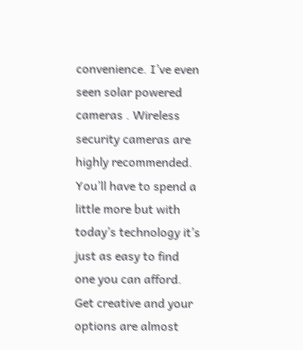convenience. I’ve even seen solar powered cameras . Wireless security cameras are highly recommended. You’ll have to spend a little more but with today’s technology it’s just as easy to find one you can afford. Get creative and your options are almost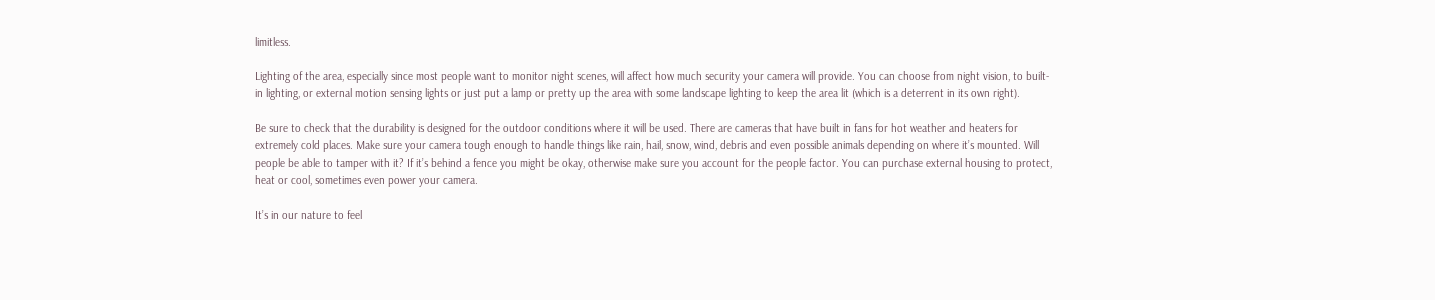limitless.

Lighting of the area, especially since most people want to monitor night scenes, will affect how much security your camera will provide. You can choose from night vision, to built-in lighting, or external motion sensing lights or just put a lamp or pretty up the area with some landscape lighting to keep the area lit (which is a deterrent in its own right).

Be sure to check that the durability is designed for the outdoor conditions where it will be used. There are cameras that have built in fans for hot weather and heaters for extremely cold places. Make sure your camera tough enough to handle things like rain, hail, snow, wind, debris and even possible animals depending on where it’s mounted. Will people be able to tamper with it? If it’s behind a fence you might be okay, otherwise make sure you account for the people factor. You can purchase external housing to protect, heat or cool, sometimes even power your camera.

It’s in our nature to feel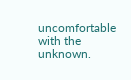uncomfortable with the unknown.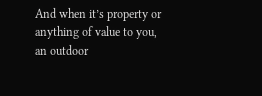And when it’s property or anything of value to you, an outdoor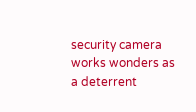security camera works wonders as a deterrent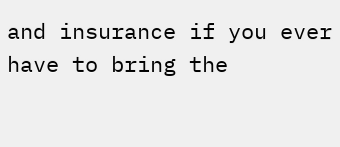and insurance if you ever have to bring the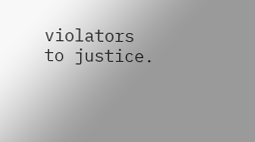violators to justice.